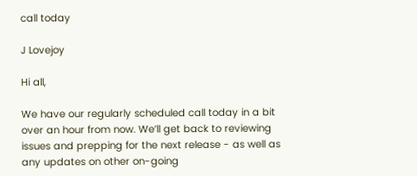call today

J Lovejoy

Hi all,

We have our regularly scheduled call today in a bit over an hour from now. We’ll get back to reviewing issues and prepping for the next release - as well as any updates on other on-going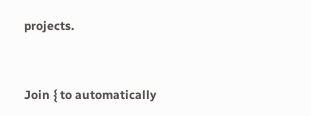projects.


Join { to automatically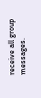receive all group messages.